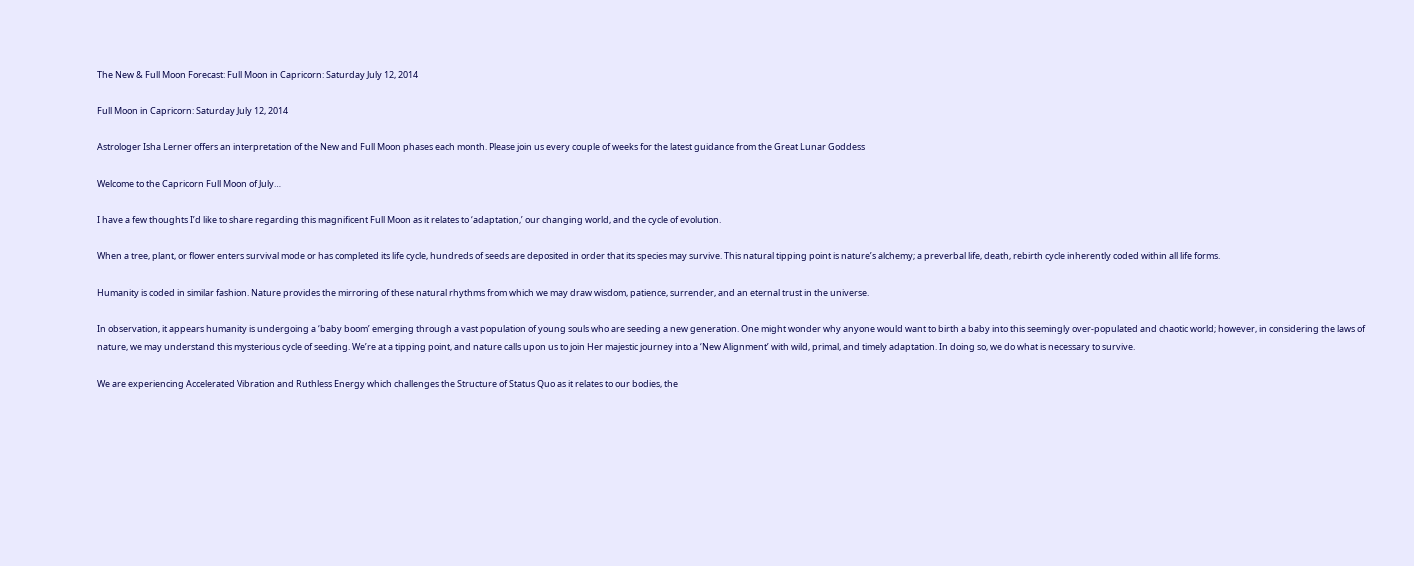The New & Full Moon Forecast: Full Moon in Capricorn: Saturday July 12, 2014

Full Moon in Capricorn: Saturday July 12, 2014

Astrologer Isha Lerner offers an interpretation of the New and Full Moon phases each month. Please join us every couple of weeks for the latest guidance from the Great Lunar Goddess

Welcome to the Capricorn Full Moon of July…

I have a few thoughts I’d like to share regarding this magnificent Full Moon as it relates to ‘adaptation,’ our changing world, and the cycle of evolution.

When a tree, plant, or flower enters survival mode or has completed its life cycle, hundreds of seeds are deposited in order that its species may survive. This natural tipping point is nature’s alchemy; a preverbal life, death, rebirth cycle inherently coded within all life forms.

Humanity is coded in similar fashion. Nature provides the mirroring of these natural rhythms from which we may draw wisdom, patience, surrender, and an eternal trust in the universe.

In observation, it appears humanity is undergoing a ‘baby boom’ emerging through a vast population of young souls who are seeding a new generation. One might wonder why anyone would want to birth a baby into this seemingly over-populated and chaotic world; however, in considering the laws of nature, we may understand this mysterious cycle of seeding. We’re at a tipping point, and nature calls upon us to join Her majestic journey into a ‘New Alignment’ with wild, primal, and timely adaptation. In doing so, we do what is necessary to survive.

We are experiencing Accelerated Vibration and Ruthless Energy which challenges the Structure of Status Quo as it relates to our bodies, the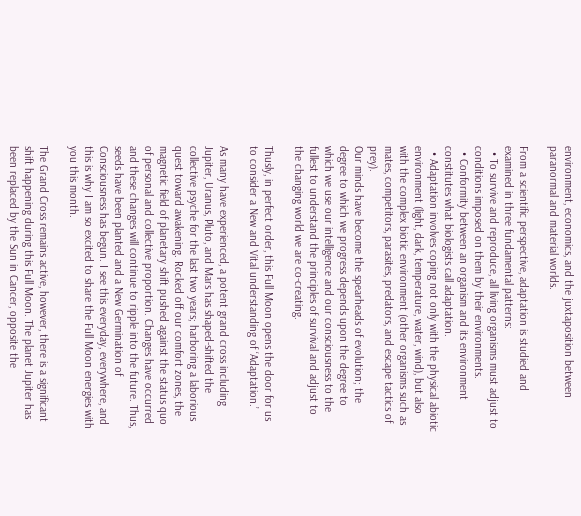environment, economics, and the juxtaposition between paranormal and material worlds.

From a scientific perspective, adaptation is studied and examined in three fundamental patterns:
  • To survive and reproduce, all living organisms must adjust to conditions imposed on them by their environments.
  • Conformity between an organism and its environment constitutes what biologists call adaptation.
  • Adaptation involves coping not only with the physical abiotic environment (light, dark, temperature, water, wind), but also with the complex biotic environment (other organisms such as mates, competitors, parasites, predators, and escape tactics of prey).
Our minds have become the spearheads of evolution; the degree to which we progress depends upon the degree to which we use our intelligence and our consciousness to the fullest to understand the principles of survival and adjust to the changing world we are co-creating.

Thusly, in perfect order, this Full Moon opens the door for us to consider a New and Vital understanding of ‘Adaptation.’

As many have experienced, a potent grand cross including Jupiter, Uranus, Pluto, and Mars has shaped-shifted the collective psyche for the last two years; harboring a laborious quest toward awakening. Rocked off our comfort zones, the magnetic field of planetary shift pushed against the status quo of personal and collective proportion. Changes have occurred and these changes will continue to ripple into the future. Thus, seeds have been planted and a New Germination of Consciousness has begun. I see this everyday, everywhere, and this is why I am so excited to share the Full Moon energies with you this month.

The Grand Cross remains active, however, there is a significant shift happening during this Full Moon. The planet Jupiter has been replaced by the Sun in Cancer, opposite the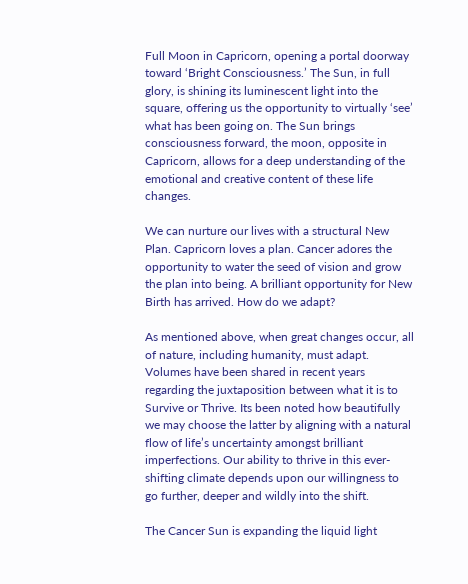Full Moon in Capricorn, opening a portal doorway toward ‘Bright Consciousness.’ The Sun, in full glory, is shining its luminescent light into the square, offering us the opportunity to virtually ‘see’ what has been going on. The Sun brings consciousness forward, the moon, opposite in Capricorn, allows for a deep understanding of the emotional and creative content of these life changes.

We can nurture our lives with a structural New Plan. Capricorn loves a plan. Cancer adores the opportunity to water the seed of vision and grow the plan into being. A brilliant opportunity for New Birth has arrived. How do we adapt?

As mentioned above, when great changes occur, all of nature, including humanity, must adapt. Volumes have been shared in recent years regarding the juxtaposition between what it is to Survive or Thrive. Its been noted how beautifully we may choose the latter by aligning with a natural flow of life’s uncertainty amongst brilliant imperfections. Our ability to thrive in this ever-shifting climate depends upon our willingness to go further, deeper and wildly into the shift.

The Cancer Sun is expanding the liquid light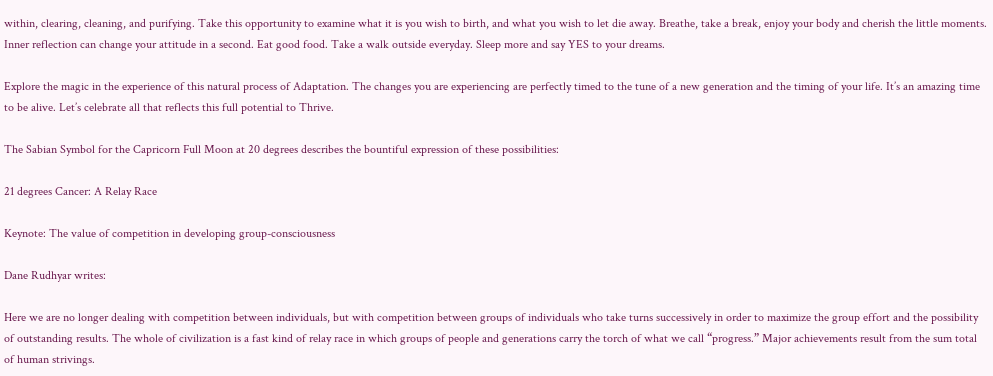within, clearing, cleaning, and purifying. Take this opportunity to examine what it is you wish to birth, and what you wish to let die away. Breathe, take a break, enjoy your body and cherish the little moments. Inner reflection can change your attitude in a second. Eat good food. Take a walk outside everyday. Sleep more and say YES to your dreams.

Explore the magic in the experience of this natural process of Adaptation. The changes you are experiencing are perfectly timed to the tune of a new generation and the timing of your life. It’s an amazing time to be alive. Let’s celebrate all that reflects this full potential to Thrive.

The Sabian Symbol for the Capricorn Full Moon at 20 degrees describes the bountiful expression of these possibilities:

21 degrees Cancer: A Relay Race

Keynote: The value of competition in developing group-consciousness

Dane Rudhyar writes:

Here we are no longer dealing with competition between individuals, but with competition between groups of individuals who take turns successively in order to maximize the group effort and the possibility of outstanding results. The whole of civilization is a fast kind of relay race in which groups of people and generations carry the torch of what we call “progress.” Major achievements result from the sum total of human strivings.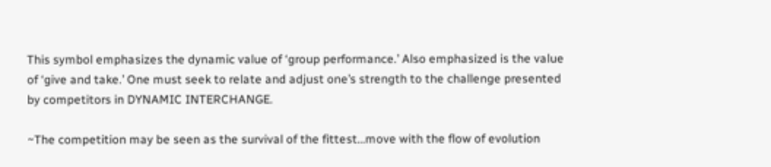This symbol emphasizes the dynamic value of ‘group performance.’ Also emphasized is the value of ‘give and take.’ One must seek to relate and adjust one’s strength to the challenge presented by competitors in DYNAMIC INTERCHANGE.

~The competition may be seen as the survival of the fittest…move with the flow of evolution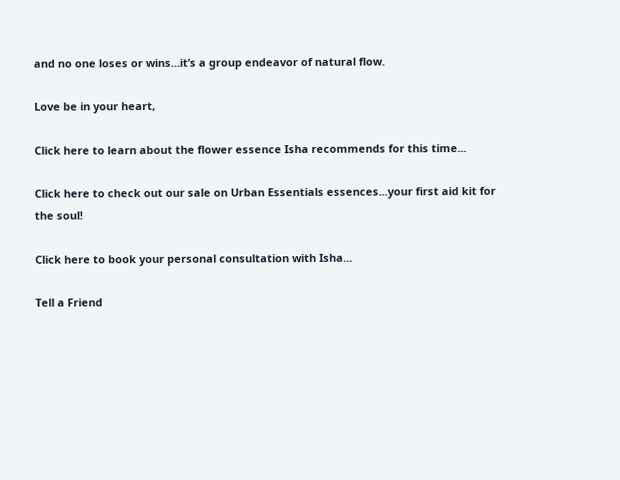and no one loses or wins…it’s a group endeavor of natural flow.

Love be in your heart,

Click here to learn about the flower essence Isha recommends for this time...

Click here to check out our sale on Urban Essentials essences...your first aid kit for the soul!

Click here to book your personal consultation with Isha...

Tell a Friend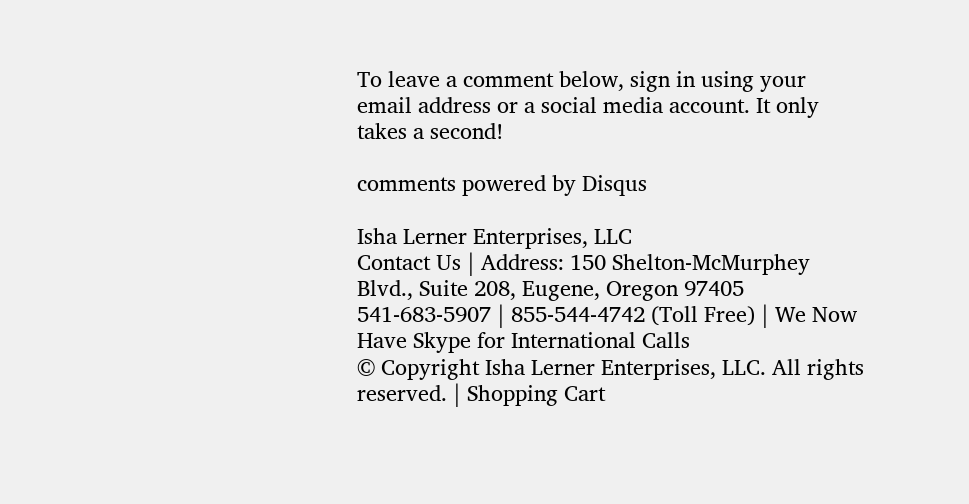To leave a comment below, sign in using your email address or a social media account. It only takes a second!

comments powered by Disqus

Isha Lerner Enterprises, LLC
Contact Us | Address: 150 Shelton-McMurphey Blvd., Suite 208, Eugene, Oregon 97405
541-683-5907 | 855-544-4742 (Toll Free) | We Now Have Skype for International Calls
© Copyright Isha Lerner Enterprises, LLC. All rights reserved. | Shopping Cart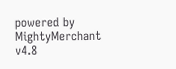powered by MightyMerchant v4.8